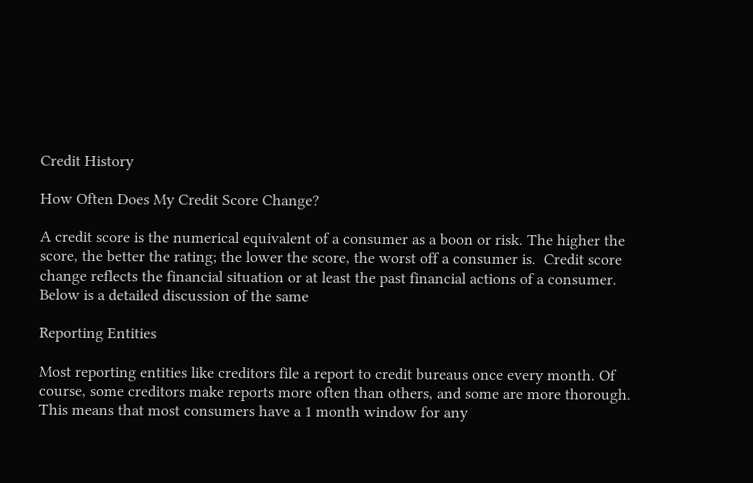Credit History

How Often Does My Credit Score Change?

A credit score is the numerical equivalent of a consumer as a boon or risk. The higher the score, the better the rating; the lower the score, the worst off a consumer is.  Credit score change reflects the financial situation or at least the past financial actions of a consumer. Below is a detailed discussion of the same

Reporting Entities

Most reporting entities like creditors file a report to credit bureaus once every month. Of course, some creditors make reports more often than others, and some are more thorough. This means that most consumers have a 1 month window for any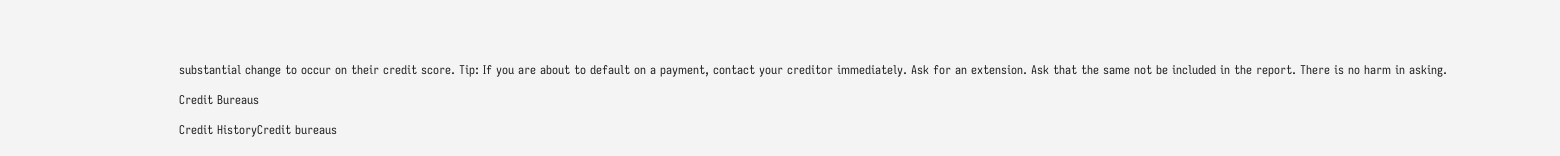substantial change to occur on their credit score. Tip: If you are about to default on a payment, contact your creditor immediately. Ask for an extension. Ask that the same not be included in the report. There is no harm in asking.

Credit Bureaus

Credit HistoryCredit bureaus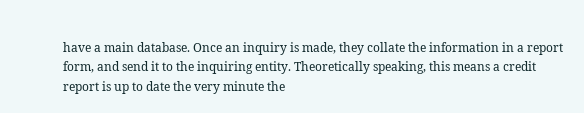have a main database. Once an inquiry is made, they collate the information in a report form, and send it to the inquiring entity. Theoretically speaking, this means a credit report is up to date the very minute the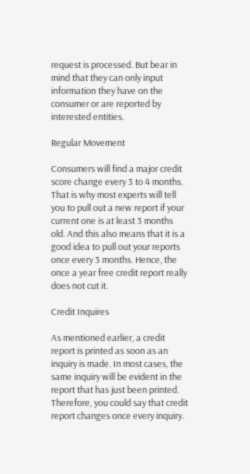request is processed. But bear in mind that they can only input information they have on the consumer or are reported by interested entities.

Regular Movement

Consumers will find a major credit score change every 3 to 4 months. That is why most experts will tell you to pull out a new report if your current one is at least 3 months old. And this also means that it is a good idea to pull out your reports once every 3 months. Hence, the once a year free credit report really does not cut it.

Credit Inquires

As mentioned earlier, a credit report is printed as soon as an inquiry is made. In most cases, the same inquiry will be evident in the report that has just been printed. Therefore, you could say that credit report changes once every inquiry.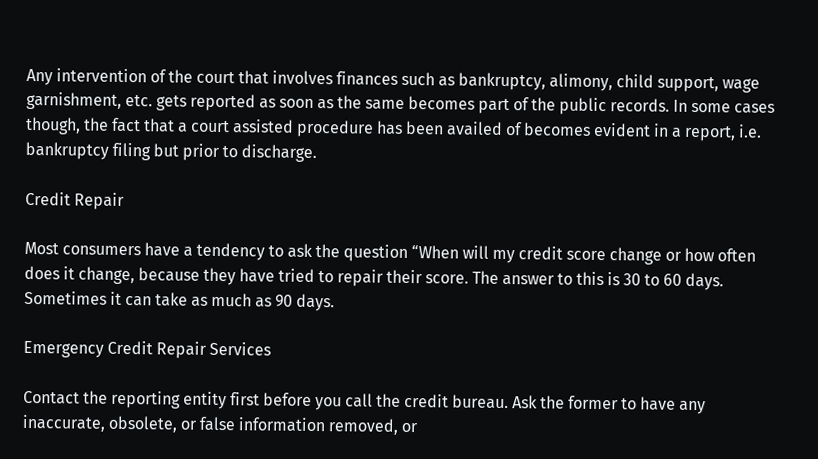Any intervention of the court that involves finances such as bankruptcy, alimony, child support, wage garnishment, etc. gets reported as soon as the same becomes part of the public records. In some cases though, the fact that a court assisted procedure has been availed of becomes evident in a report, i.e. bankruptcy filing but prior to discharge.

Credit Repair

Most consumers have a tendency to ask the question “When will my credit score change or how often does it change, because they have tried to repair their score. The answer to this is 30 to 60 days. Sometimes it can take as much as 90 days.

Emergency Credit Repair Services

Contact the reporting entity first before you call the credit bureau. Ask the former to have any inaccurate, obsolete, or false information removed, or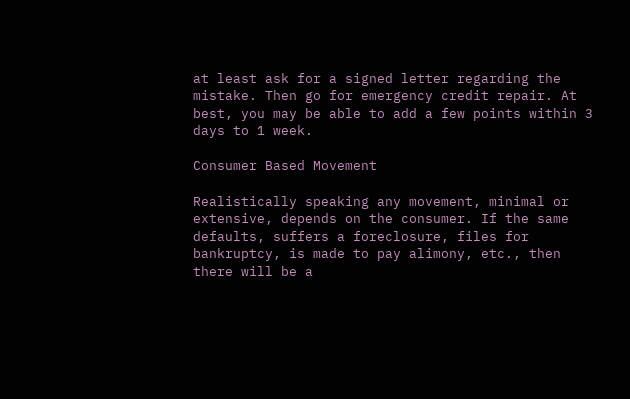at least ask for a signed letter regarding the mistake. Then go for emergency credit repair. At best, you may be able to add a few points within 3 days to 1 week.

Consumer Based Movement

Realistically speaking any movement, minimal or extensive, depends on the consumer. If the same defaults, suffers a foreclosure, files for bankruptcy, is made to pay alimony, etc., then there will be a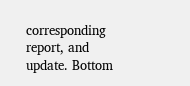corresponding report, and update. Bottom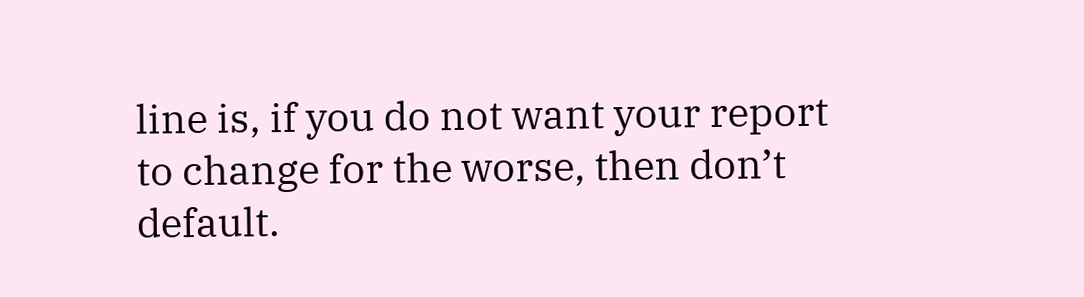line is, if you do not want your report to change for the worse, then don’t default.